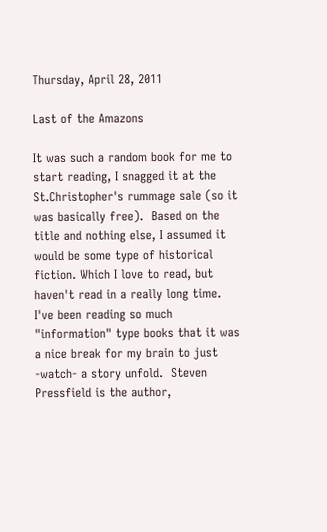Thursday, April 28, 2011

Last of the Amazons

It was such a random book for me to start reading, I snagged it at the St.Christopher's rummage sale (so it was basically free).  Based on the title and nothing else, I assumed it would be some type of historical fiction. Which I love to read, but haven't read in a really long time.  I've been reading so much "information" type books that it was a nice break for my brain to just -watch- a story unfold.  Steven Pressfield is the author,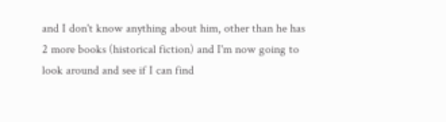and I don't know anything about him, other than he has 2 more books (historical fiction) and I'm now going to look around and see if I can find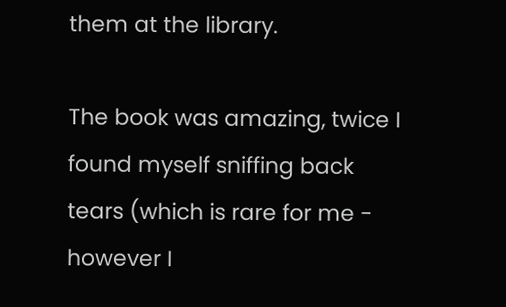them at the library.

The book was amazing, twice I  found myself sniffing back tears (which is rare for me - however I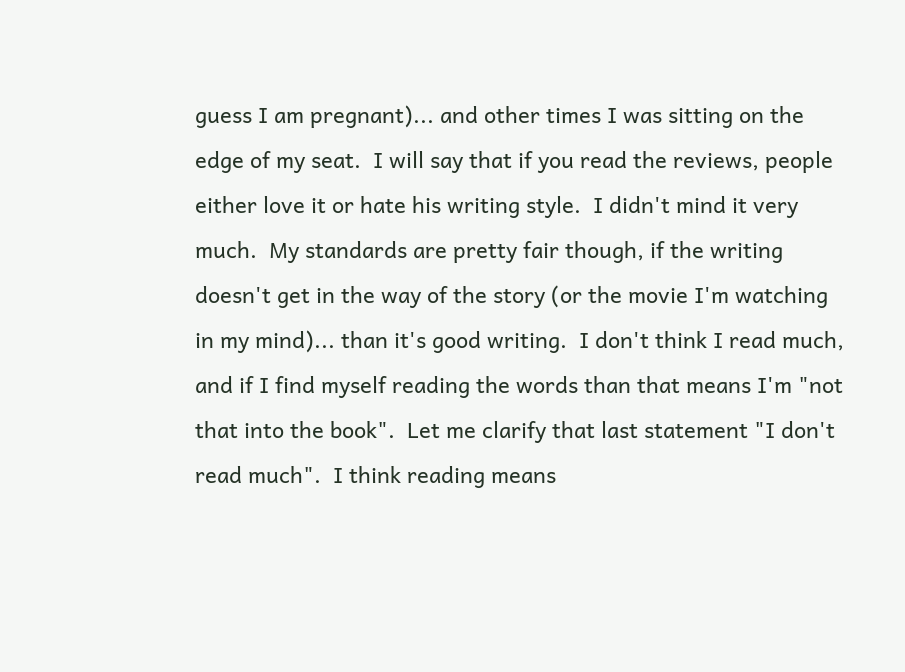guess I am pregnant)... and other times I was sitting on the edge of my seat.  I will say that if you read the reviews, people either love it or hate his writing style.  I didn't mind it very much.  My standards are pretty fair though, if the writing doesn't get in the way of the story (or the movie I'm watching in my mind)... than it's good writing.  I don't think I read much, and if I find myself reading the words than that means I'm "not that into the book".  Let me clarify that last statement "I don't read much".  I think reading means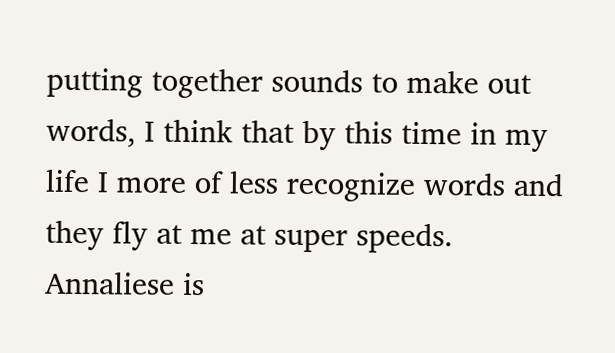putting together sounds to make out words, I think that by this time in my life I more of less recognize words and they fly at me at super speeds.  Annaliese is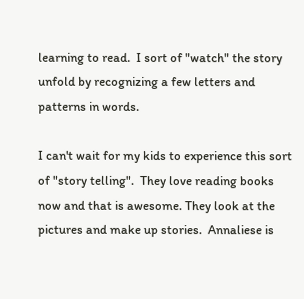learning to read.  I sort of "watch" the story unfold by recognizing a few letters and patterns in words.

I can't wait for my kids to experience this sort of "story telling".  They love reading books now and that is awesome. They look at the pictures and make up stories.  Annaliese is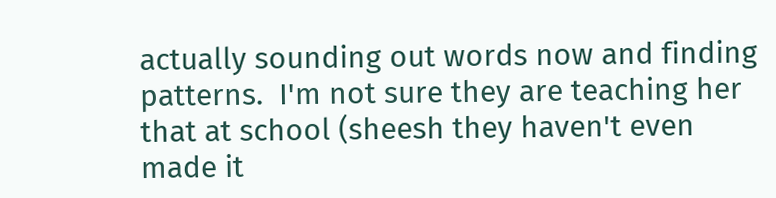actually sounding out words now and finding patterns.  I'm not sure they are teaching her that at school (sheesh they haven't even made it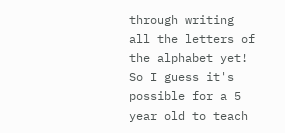through writing all the letters of the alphabet yet!  So I guess it's possible for a 5 year old to teach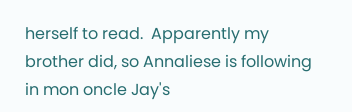herself to read.  Apparently my brother did, so Annaliese is following in mon oncle Jay's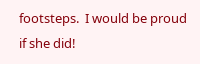footsteps.  I would be proud if she did!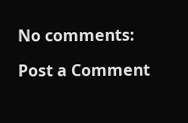No comments:

Post a Comment